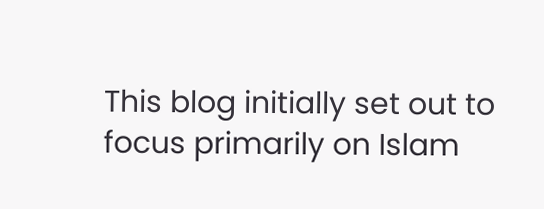This blog initially set out to focus primarily on Islam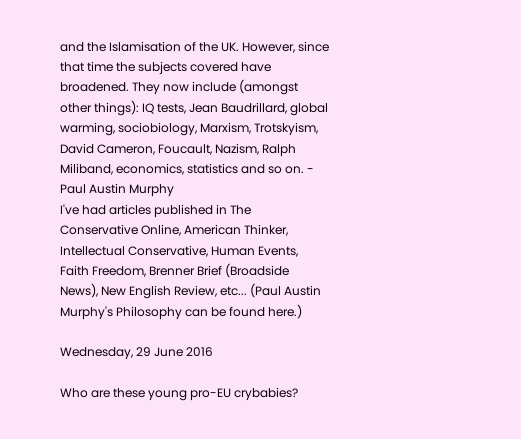and the Islamisation of the UK. However, since that time the subjects covered have broadened. They now include (amongst other things): IQ tests, Jean Baudrillard, global warming, sociobiology, Marxism, Trotskyism, David Cameron, Foucault, Nazism, Ralph Miliband, economics, statistics and so on. - Paul Austin Murphy
I've had articles published in The Conservative Online, American Thinker, Intellectual Conservative, Human Events, Faith Freedom, Brenner Brief (Broadside News), New English Review, etc... (Paul Austin Murphy's Philosophy can be found here.)

Wednesday, 29 June 2016

Who are these young pro-EU crybabies?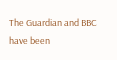The Guardian and BBC have been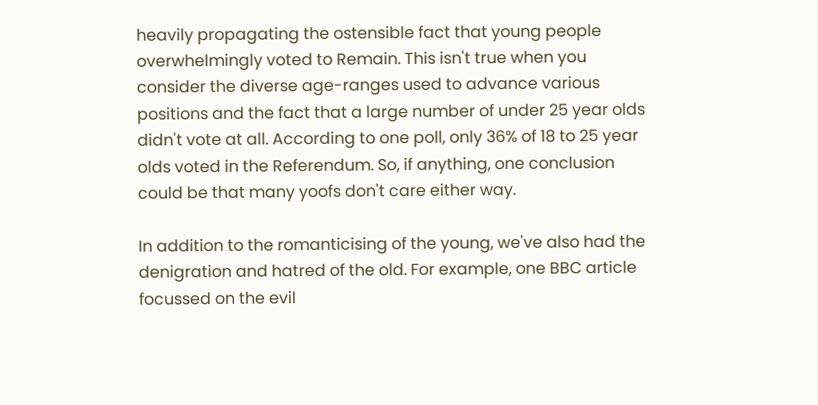heavily propagating the ostensible fact that young people overwhelmingly voted to Remain. This isn't true when you consider the diverse age-ranges used to advance various positions and the fact that a large number of under 25 year olds didn't vote at all. According to one poll, only 36% of 18 to 25 year olds voted in the Referendum. So, if anything, one conclusion could be that many yoofs don't care either way.

In addition to the romanticising of the young, we've also had the denigration and hatred of the old. For example, one BBC article focussed on the evil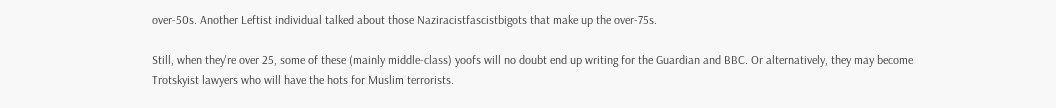over-50s. Another Leftist individual talked about those Naziracistfascistbigots that make up the over-75s.

Still, when they're over 25, some of these (mainly middle-class) yoofs will no doubt end up writing for the Guardian and BBC. Or alternatively, they may become Trotskyist lawyers who will have the hots for Muslim terrorists.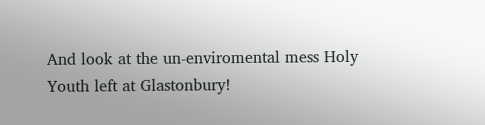And look at the un-enviromental mess Holy Youth left at Glastonbury!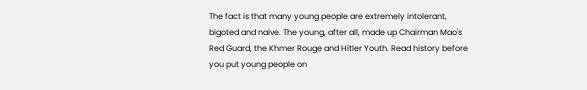The fact is that many young people are extremely intolerant, bigoted and naive. The young, after all, made up Chairman Mao's Red Guard, the Khmer Rouge and Hitler Youth. Read history before you put young people on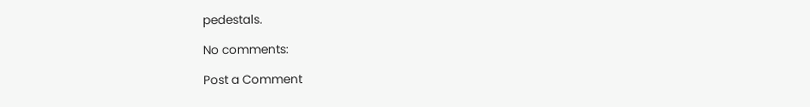pedestals.

No comments:

Post a Comment